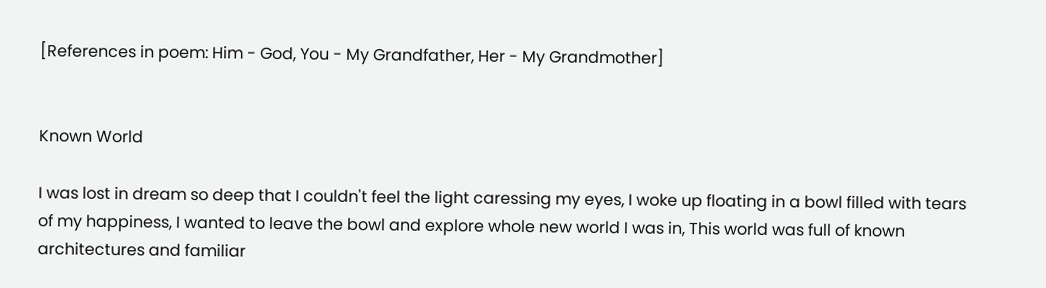[References in poem: Him - God, You - My Grandfather, Her - My Grandmother]


Known World

I was lost in dream so deep that I couldn't feel the light caressing my eyes, I woke up floating in a bowl filled with tears of my happiness, I wanted to leave the bowl and explore whole new world I was in, This world was full of known architectures and familiar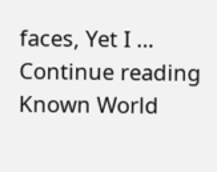faces, Yet I … Continue reading Known World